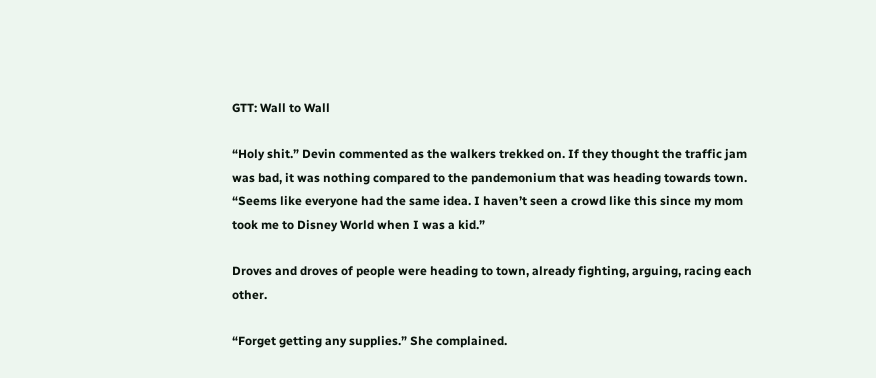GTT: Wall to Wall

“Holy shit.” Devin commented as the walkers trekked on. If they thought the traffic jam was bad, it was nothing compared to the pandemonium that was heading towards town. “Seems like everyone had the same idea. I haven’t seen a crowd like this since my mom took me to Disney World when I was a kid.”

Droves and droves of people were heading to town, already fighting, arguing, racing each other.

“Forget getting any supplies.” She complained.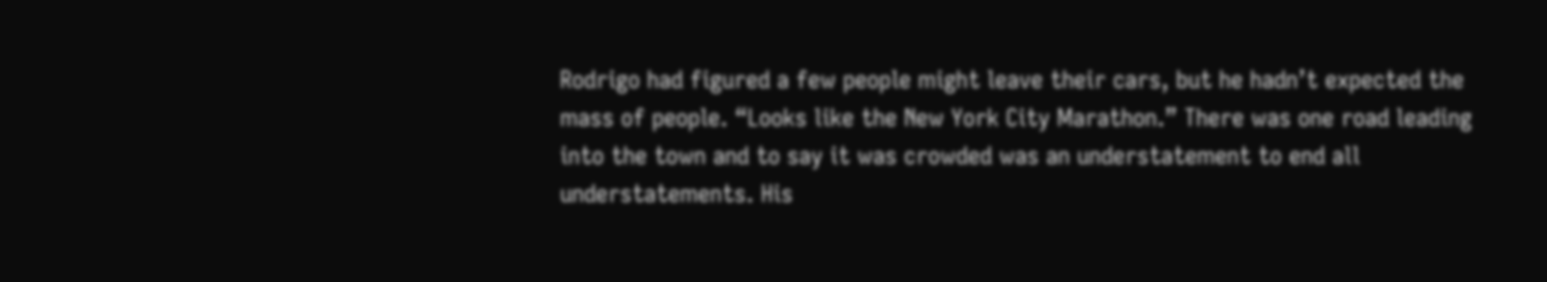Rodrigo had figured a few people might leave their cars, but he hadn’t expected the mass of people. “Looks like the New York City Marathon.” There was one road leading into the town and to say it was crowded was an understatement to end all understatements. His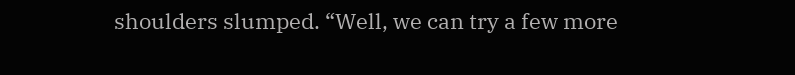shoulders slumped. “Well, we can try a few more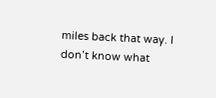miles back that way. I don’t know what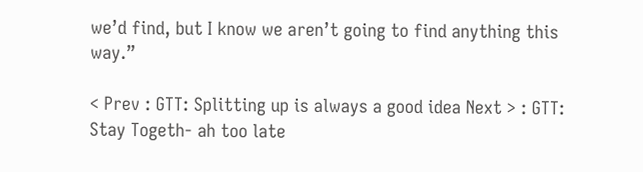we’d find, but I know we aren’t going to find anything this way.”

< Prev : GTT: Splitting up is always a good idea Next > : GTT: Stay Togeth- ah too late